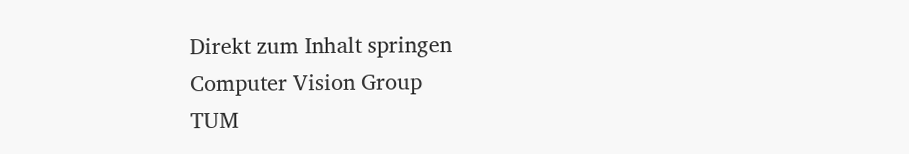Direkt zum Inhalt springen
Computer Vision Group
TUM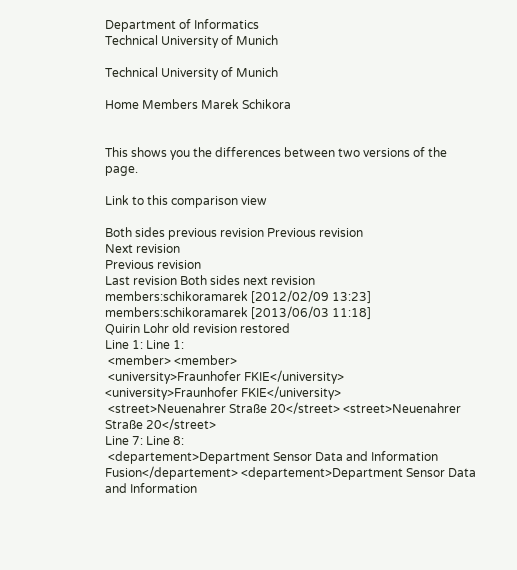Department of Informatics
Technical University of Munich

Technical University of Munich

Home Members Marek Schikora


This shows you the differences between two versions of the page.

Link to this comparison view

Both sides previous revision Previous revision
Next revision
Previous revision
Last revision Both sides next revision
members:schikoramarek [2012/02/09 13:23]
members:schikoramarek [2013/06/03 11:18]
Quirin Lohr old revision restored
Line 1: Line 1:
 <member> <member>
 <university>Fraunhofer FKIE</university> <university>Fraunhofer FKIE</university>
 <street>Neuenahrer Straße 20</street> <street>Neuenahrer Straße 20</street>
Line 7: Line 8:
 <departement>Department Sensor Data and Information Fusion</departement> <departement>Department Sensor Data and Information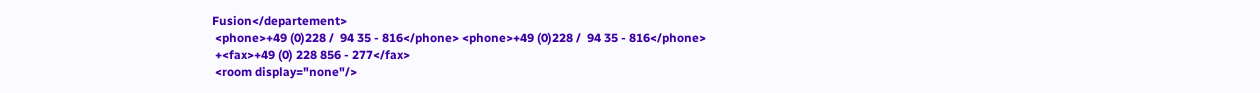Fusion</departement>
 <phone>+49 (0)228 /  94 35 - 816</phone> <phone>+49 (0)228 /  94 35 - 816</phone>
 +<fax>+49 (0) 228 856 - 277</fax>
 <room display="none"/>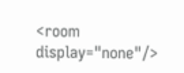<room display="none"/>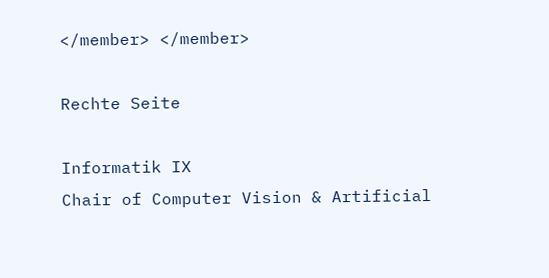</member> </member>

Rechte Seite

Informatik IX
Chair of Computer Vision & Artificial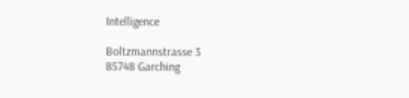Intelligence

Boltzmannstrasse 3
85748 Garching